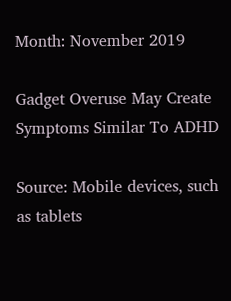Month: November 2019

Gadget Overuse May Create Symptoms Similar To ADHD

Source: Mobile devices, such as tablets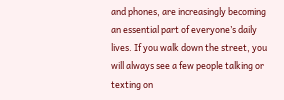and phones, are increasingly becoming an essential part of everyone’s daily lives. If you walk down the street, you will always see a few people talking or texting on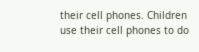their cell phones. Children use their cell phones to do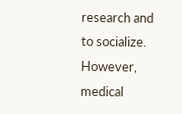research and to socialize. However, medical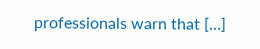professionals warn that […]